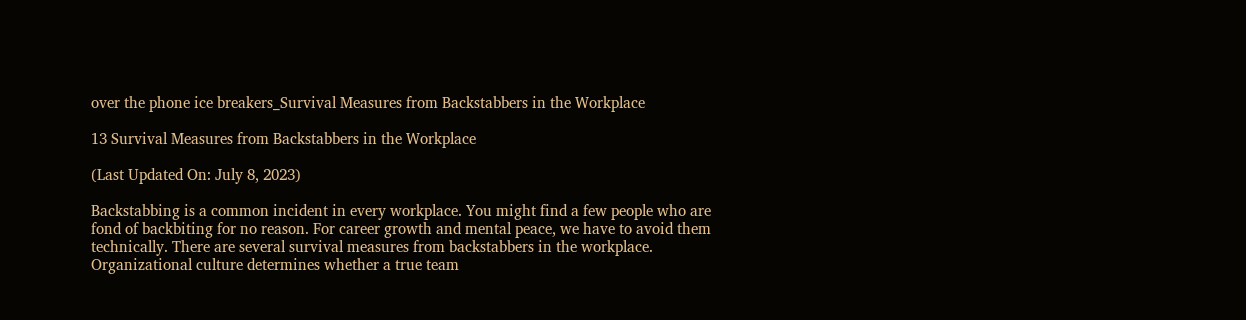over the phone ice breakers_Survival Measures from Backstabbers in the Workplace

13 Survival Measures from Backstabbers in the Workplace

(Last Updated On: July 8, 2023)

Backstabbing is a common incident in every workplace. You might find a few people who are fond of backbiting for no reason. For career growth and mental peace, we have to avoid them technically. There are several survival measures from backstabbers in the workplace. Organizational culture determines whether a true team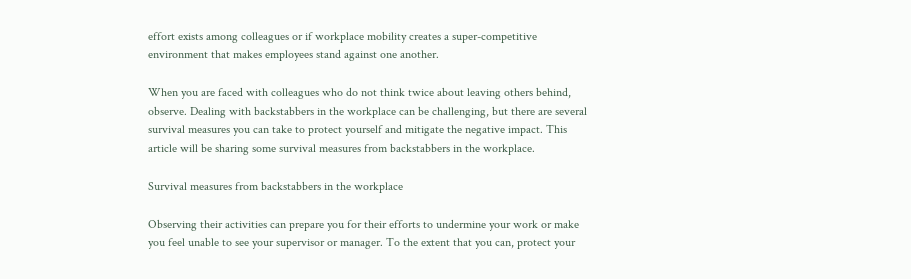effort exists among colleagues or if workplace mobility creates a super-competitive environment that makes employees stand against one another.

When you are faced with colleagues who do not think twice about leaving others behind, observe. Dealing with backstabbers in the workplace can be challenging, but there are several survival measures you can take to protect yourself and mitigate the negative impact. This article will be sharing some survival measures from backstabbers in the workplace.

Survival measures from backstabbers in the workplace

Observing their activities can prepare you for their efforts to undermine your work or make you feel unable to see your supervisor or manager. To the extent that you can, protect your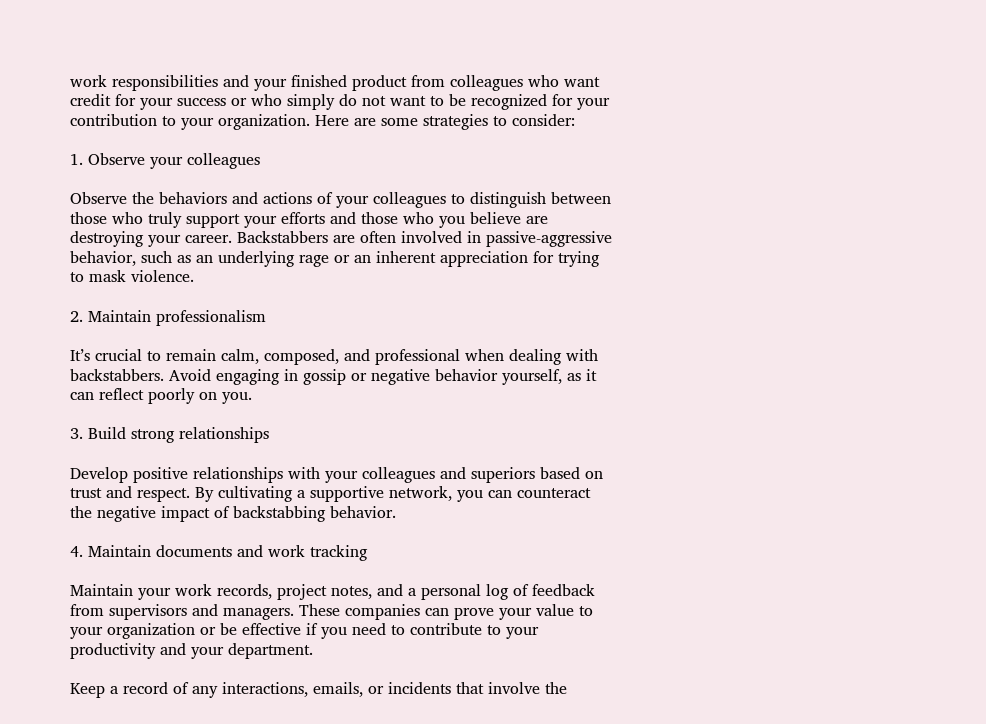work responsibilities and your finished product from colleagues who want credit for your success or who simply do not want to be recognized for your contribution to your organization. Here are some strategies to consider:

1. Observe your colleagues

Observe the behaviors and actions of your colleagues to distinguish between those who truly support your efforts and those who you believe are destroying your career. Backstabbers are often involved in passive-aggressive behavior, such as an underlying rage or an inherent appreciation for trying to mask violence.

2. Maintain professionalism

It’s crucial to remain calm, composed, and professional when dealing with backstabbers. Avoid engaging in gossip or negative behavior yourself, as it can reflect poorly on you.

3. Build strong relationships

Develop positive relationships with your colleagues and superiors based on trust and respect. By cultivating a supportive network, you can counteract the negative impact of backstabbing behavior.

4. Maintain documents and work tracking

Maintain your work records, project notes, and a personal log of feedback from supervisors and managers. These companies can prove your value to your organization or be effective if you need to contribute to your productivity and your department.

Keep a record of any interactions, emails, or incidents that involve the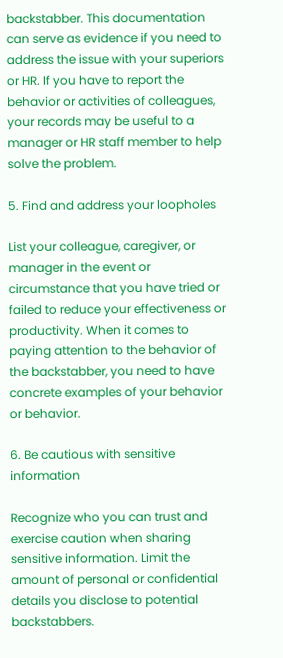backstabber. This documentation can serve as evidence if you need to address the issue with your superiors or HR. If you have to report the behavior or activities of colleagues, your records may be useful to a manager or HR staff member to help solve the problem.

5. Find and address your loopholes

List your colleague, caregiver, or manager in the event or circumstance that you have tried or failed to reduce your effectiveness or productivity. When it comes to paying attention to the behavior of the backstabber, you need to have concrete examples of your behavior or behavior.

6. Be cautious with sensitive information

Recognize who you can trust and exercise caution when sharing sensitive information. Limit the amount of personal or confidential details you disclose to potential backstabbers.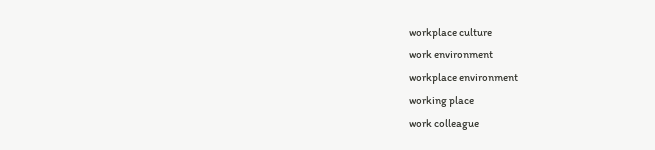workplace culture
work environment
workplace environment
working place
work colleague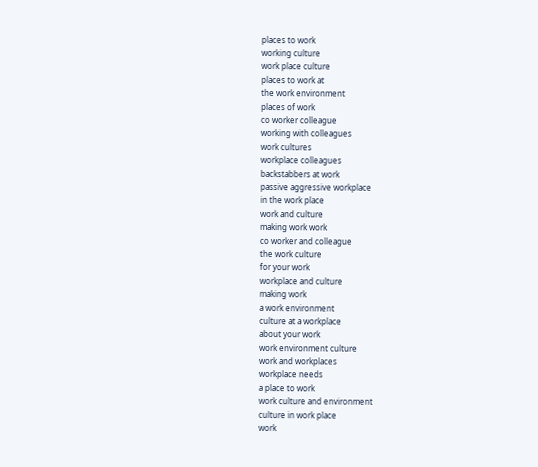places to work
working culture
work place culture
places to work at
the work environment
places of work
co worker colleague
working with colleagues
work cultures
workplace colleagues
backstabbers at work
passive aggressive workplace
in the work place
work and culture
making work work
co worker and colleague
the work culture
for your work
workplace and culture
making work
a work environment
culture at a workplace
about your work
work environment culture
work and workplaces
workplace needs
a place to work
work culture and environment
culture in work place
work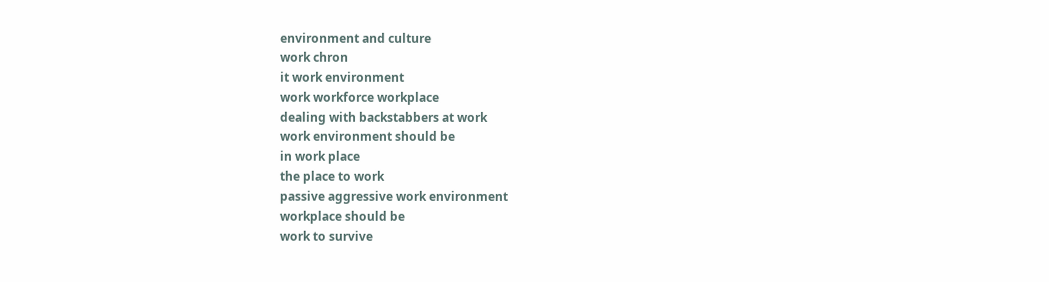environment and culture
work chron
it work environment
work workforce workplace
dealing with backstabbers at work
work environment should be
in work place
the place to work
passive aggressive work environment
workplace should be
work to survive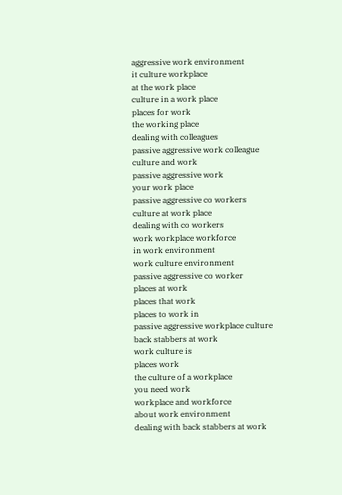aggressive work environment
it culture workplace
at the work place
culture in a work place
places for work
the working place
dealing with colleagues
passive aggressive work colleague
culture and work
passive aggressive work
your work place
passive aggressive co workers
culture at work place
dealing with co workers
work workplace workforce
in work environment
work culture environment
passive aggressive co worker
places at work
places that work
places to work in
passive aggressive workplace culture
back stabbers at work
work culture is
places work
the culture of a workplace
you need work
workplace and workforce
about work environment
dealing with back stabbers at work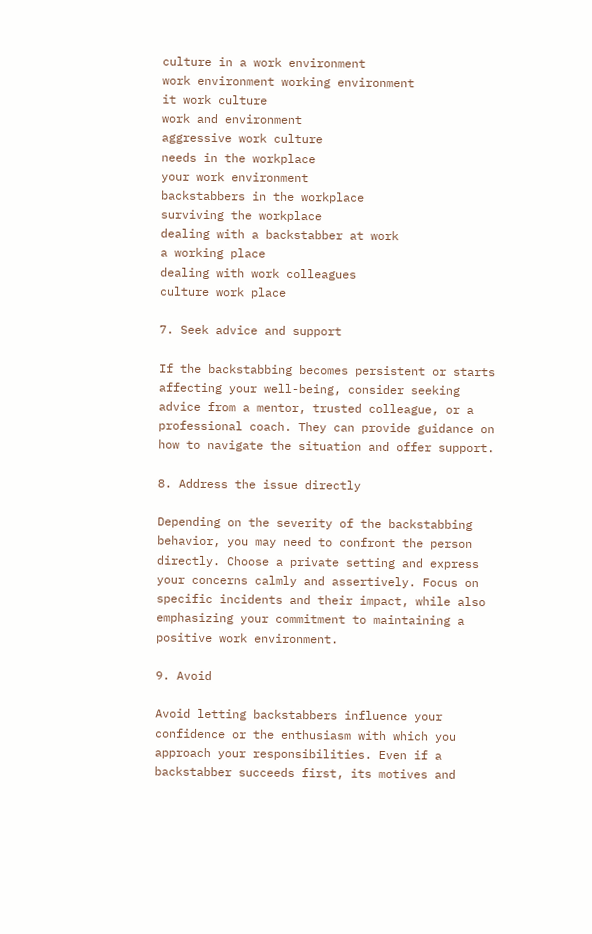culture in a work environment
work environment working environment
it work culture
work and environment
aggressive work culture
needs in the workplace
your work environment
backstabbers in the workplace
surviving the workplace
dealing with a backstabber at work
a working place
dealing with work colleagues
culture work place

7. Seek advice and support

If the backstabbing becomes persistent or starts affecting your well-being, consider seeking advice from a mentor, trusted colleague, or a professional coach. They can provide guidance on how to navigate the situation and offer support.

8. Address the issue directly

Depending on the severity of the backstabbing behavior, you may need to confront the person directly. Choose a private setting and express your concerns calmly and assertively. Focus on specific incidents and their impact, while also emphasizing your commitment to maintaining a positive work environment.

9. Avoid

Avoid letting backstabbers influence your confidence or the enthusiasm with which you approach your responsibilities. Even if a backstabber succeeds first, its motives and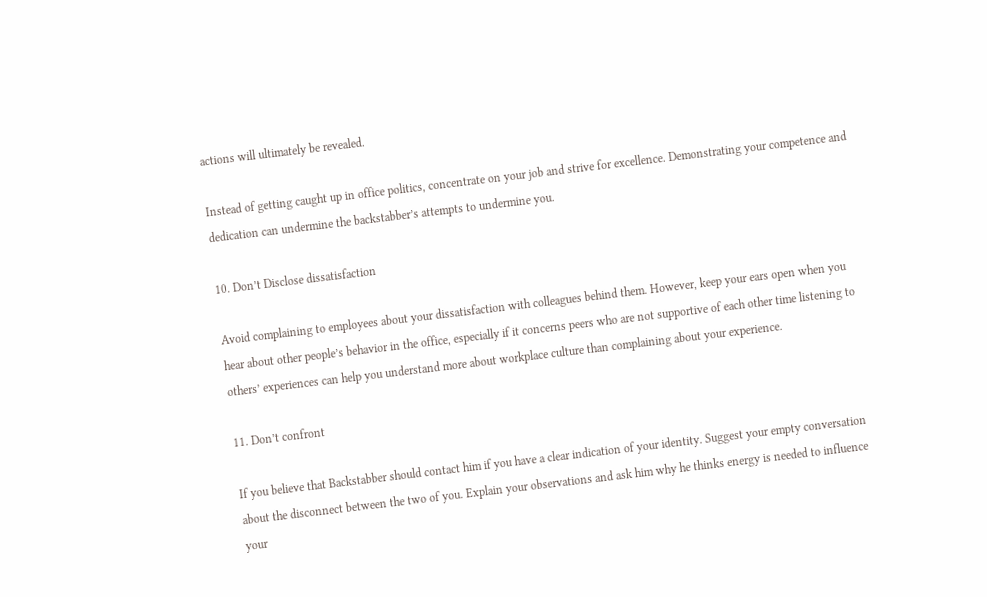actions will ultimately be revealed.

Instead of getting caught up in office politics, concentrate on your job and strive for excellence. Demonstrating your competence and dedication can undermine the backstabber’s attempts to undermine you.

10. Don’t Disclose dissatisfaction

Avoid complaining to employees about your dissatisfaction with colleagues behind them. However, keep your ears open when you hear about other people’s behavior in the office, especially if it concerns peers who are not supportive of each other time listening to others’ experiences can help you understand more about workplace culture than complaining about your experience.

11. Don’t confront

If you believe that Backstabber should contact him if you have a clear indication of your identity. Suggest your empty conversation about the disconnect between the two of you. Explain your observations and ask him why he thinks energy is needed to influence your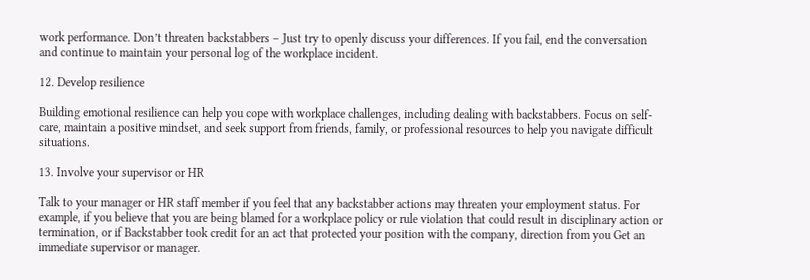work performance. Don’t threaten backstabbers – Just try to openly discuss your differences. If you fail, end the conversation and continue to maintain your personal log of the workplace incident.

12. Develop resilience

Building emotional resilience can help you cope with workplace challenges, including dealing with backstabbers. Focus on self-care, maintain a positive mindset, and seek support from friends, family, or professional resources to help you navigate difficult situations.

13. Involve your supervisor or HR

Talk to your manager or HR staff member if you feel that any backstabber actions may threaten your employment status. For example, if you believe that you are being blamed for a workplace policy or rule violation that could result in disciplinary action or termination, or if Backstabber took credit for an act that protected your position with the company, direction from you Get an immediate supervisor or manager.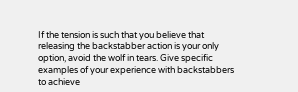If the tension is such that you believe that releasing the backstabber action is your only option, avoid the wolf in tears. Give specific examples of your experience with backstabbers to achieve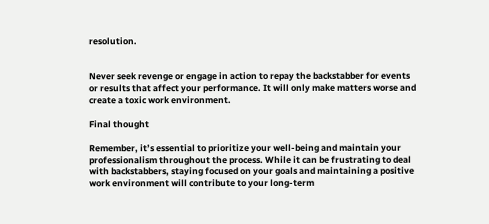resolution.


Never seek revenge or engage in action to repay the backstabber for events or results that affect your performance. It will only make matters worse and create a toxic work environment.

Final thought

Remember, it’s essential to prioritize your well-being and maintain your professionalism throughout the process. While it can be frustrating to deal with backstabbers, staying focused on your goals and maintaining a positive work environment will contribute to your long-term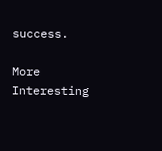success.

More Interesting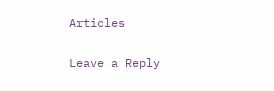Articles

Leave a Reply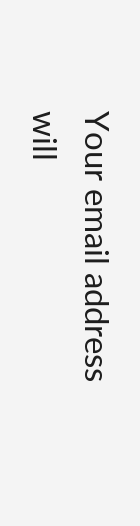Your email address will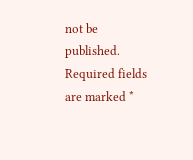not be published. Required fields are marked *